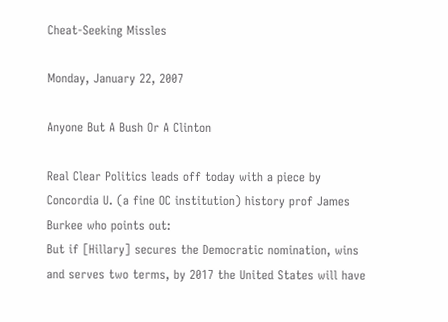Cheat-Seeking Missles

Monday, January 22, 2007

Anyone But A Bush Or A Clinton

Real Clear Politics leads off today with a piece by Concordia U. (a fine OC institution) history prof James Burkee who points out:
But if [Hillary] secures the Democratic nomination, wins and serves two terms, by 2017 the United States will have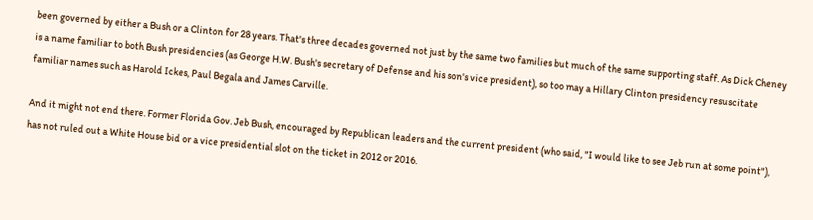been governed by either a Bush or a Clinton for 28 years. That's three decades governed not just by the same two families but much of the same supporting staff. As Dick Cheney is a name familiar to both Bush presidencies (as George H.W. Bush's secretary of Defense and his son's vice president), so too may a Hillary Clinton presidency resuscitate familiar names such as Harold Ickes, Paul Begala and James Carville.

And it might not end there. Former Florida Gov. Jeb Bush, encouraged by Republican leaders and the current president (who said, "I would like to see Jeb run at some point"), has not ruled out a White House bid or a vice presidential slot on the ticket in 2012 or 2016.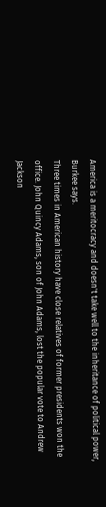America is a meritocracy and doesn't take well to the inheritance of political power, Burkee says.
Three times in American history have close relatives of former presidents won the office. John Quincy Adams, son of John Adams, lost the popular vote to Andrew Jackson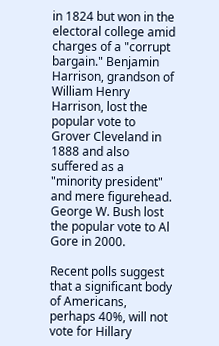in 1824 but won in the electoral college amid charges of a "corrupt bargain." Benjamin Harrison, grandson of William Henry Harrison, lost the popular vote to Grover Cleveland in 1888 and also suffered as a "minority president" and mere figurehead. George W. Bush lost the popular vote to Al Gore in 2000.

Recent polls suggest that a significant body of Americans, perhaps 40%, will not vote for Hillary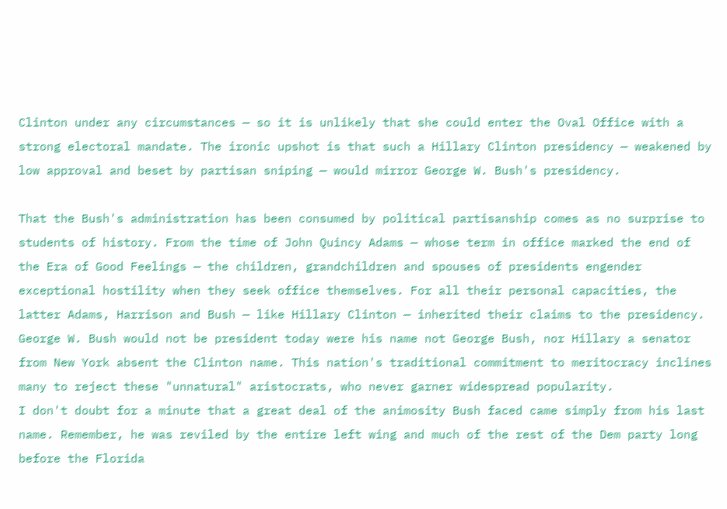Clinton under any circumstances — so it is unlikely that she could enter the Oval Office with a strong electoral mandate. The ironic upshot is that such a Hillary Clinton presidency — weakened by low approval and beset by partisan sniping — would mirror George W. Bush's presidency.

That the Bush's administration has been consumed by political partisanship comes as no surprise to students of history. From the time of John Quincy Adams — whose term in office marked the end of the Era of Good Feelings — the children, grandchildren and spouses of presidents engender exceptional hostility when they seek office themselves. For all their personal capacities, the latter Adams, Harrison and Bush — like Hillary Clinton — inherited their claims to the presidency. George W. Bush would not be president today were his name not George Bush, nor Hillary a senator from New York absent the Clinton name. This nation's traditional commitment to meritocracy inclines many to reject these "unnatural" aristocrats, who never garner widespread popularity.
I don't doubt for a minute that a great deal of the animosity Bush faced came simply from his last name. Remember, he was reviled by the entire left wing and much of the rest of the Dem party long before the Florida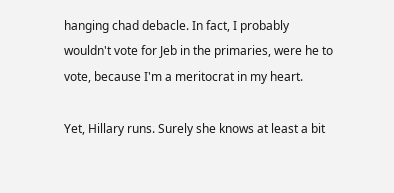hanging chad debacle. In fact, I probably wouldn't vote for Jeb in the primaries, were he to vote, because I'm a meritocrat in my heart.

Yet, Hillary runs. Surely she knows at least a bit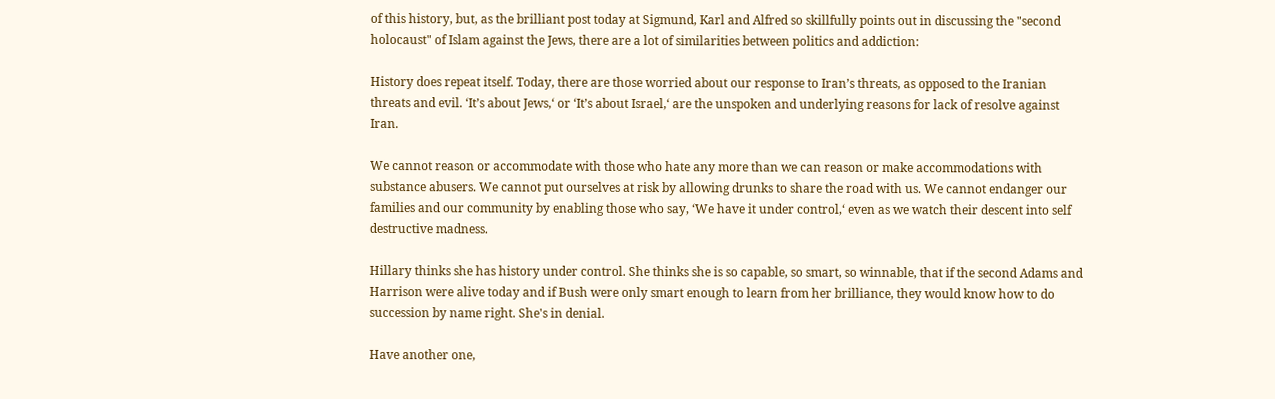of this history, but, as the brilliant post today at Sigmund, Karl and Alfred so skillfully points out in discussing the "second holocaust" of Islam against the Jews, there are a lot of similarities between politics and addiction:

History does repeat itself. Today, there are those worried about our response to Iran’s threats, as opposed to the Iranian threats and evil. ‘It’s about Jews,‘ or ‘It’s about Israel,‘ are the unspoken and underlying reasons for lack of resolve against Iran.

We cannot reason or accommodate with those who hate any more than we can reason or make accommodations with substance abusers. We cannot put ourselves at risk by allowing drunks to share the road with us. We cannot endanger our families and our community by enabling those who say, ‘We have it under control,‘ even as we watch their descent into self destructive madness.

Hillary thinks she has history under control. She thinks she is so capable, so smart, so winnable, that if the second Adams and Harrison were alive today and if Bush were only smart enough to learn from her brilliance, they would know how to do succession by name right. She's in denial.

Have another one,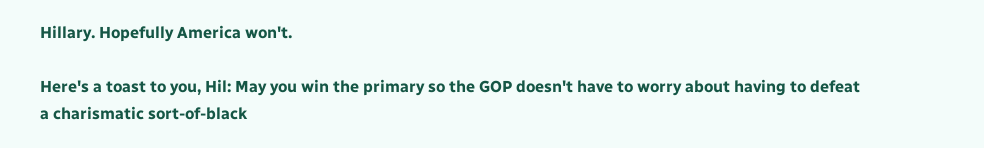Hillary. Hopefully America won't.

Here's a toast to you, Hil: May you win the primary so the GOP doesn't have to worry about having to defeat a charismatic sort-of-black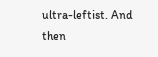ultra-leftist. And then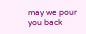may we pour you back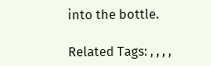into the bottle.

Related Tags: , , , ,